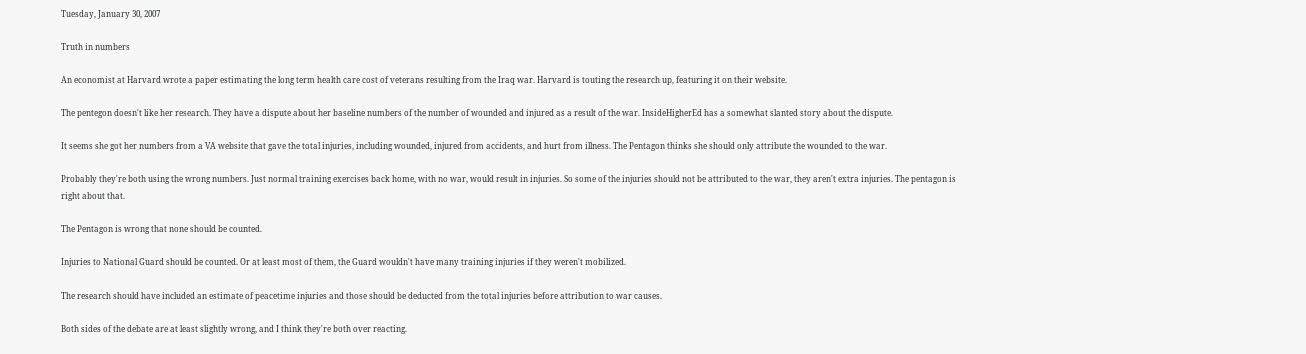Tuesday, January 30, 2007

Truth in numbers

An economist at Harvard wrote a paper estimating the long term health care cost of veterans resulting from the Iraq war. Harvard is touting the research up, featuring it on their website.

The pentegon doesn't like her research. They have a dispute about her baseline numbers of the number of wounded and injured as a result of the war. InsideHigherEd has a somewhat slanted story about the dispute.

It seems she got her numbers from a VA website that gave the total injuries, including wounded, injured from accidents, and hurt from illness. The Pentagon thinks she should only attribute the wounded to the war.

Probably they're both using the wrong numbers. Just normal training exercises back home, with no war, would result in injuries. So some of the injuries should not be attributed to the war, they aren't extra injuries. The pentagon is right about that.

The Pentagon is wrong that none should be counted.

Injuries to National Guard should be counted. Or at least most of them, the Guard wouldn't have many training injuries if they weren't mobilized.

The research should have included an estimate of peacetime injuries and those should be deducted from the total injuries before attribution to war causes.

Both sides of the debate are at least slightly wrong, and I think they're both over reacting.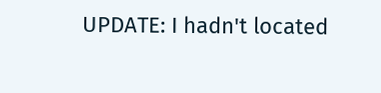UPDATE: I hadn't located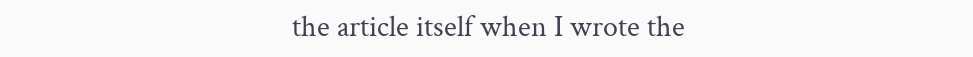the article itself when I wrote the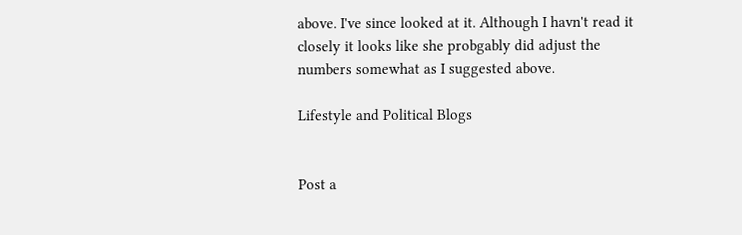above. I've since looked at it. Although I havn't read it closely it looks like she probgably did adjust the numbers somewhat as I suggested above.

Lifestyle and Political Blogs


Post a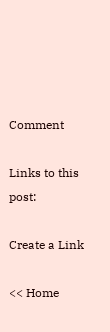Comment

Links to this post:

Create a Link

<< Home